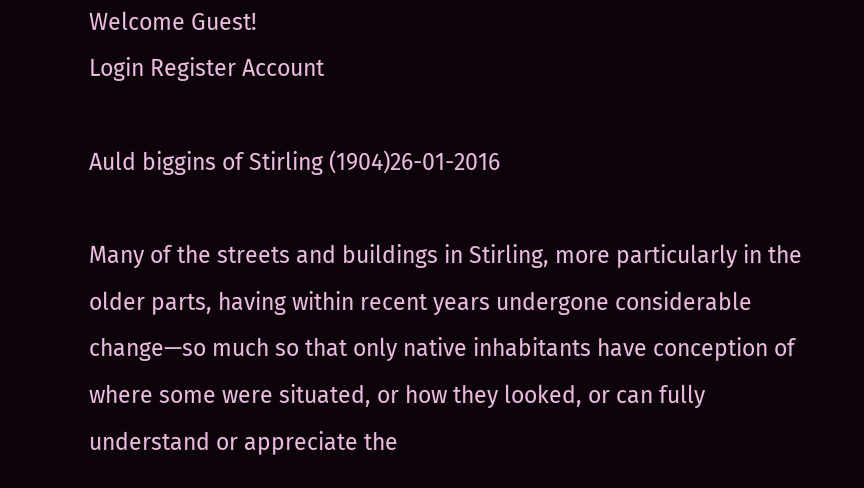Welcome Guest!
Login Register Account

Auld biggins of Stirling (1904)26-01-2016

Many of the streets and buildings in Stirling, more particularly in the older parts, having within recent years undergone considerable change—so much so that only native inhabitants have conception of where some were situated, or how they looked, or can fully understand or appreciate the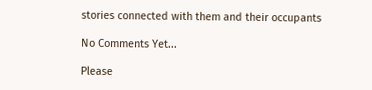stories connected with them and their occupants

No Comments Yet...

Please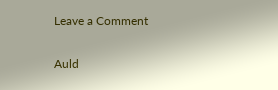Leave a Comment

Auld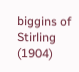biggins of Stirling (1904)